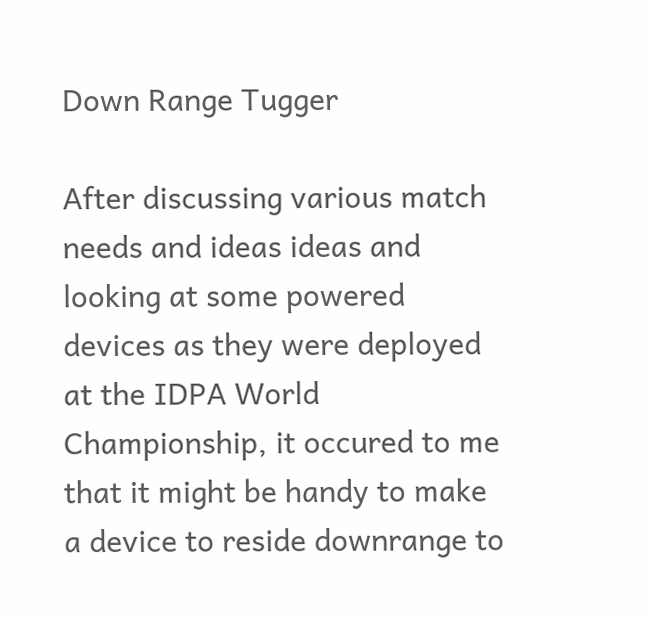Down Range Tugger

After discussing various match needs and ideas ideas and looking at some powered devices as they were deployed at the IDPA World Championship, it occured to me that it might be handy to make a device to reside downrange to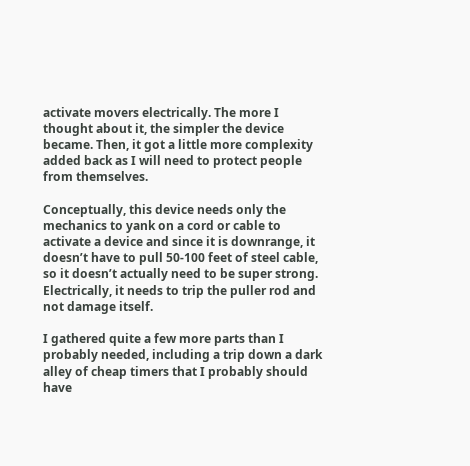activate movers electrically. The more I thought about it, the simpler the device became. Then, it got a little more complexity added back as I will need to protect people from themselves.

Conceptually, this device needs only the mechanics to yank on a cord or cable to activate a device and since it is downrange, it doesn’t have to pull 50-100 feet of steel cable, so it doesn’t actually need to be super strong. Electrically, it needs to trip the puller rod and not damage itself.

I gathered quite a few more parts than I probably needed, including a trip down a dark alley of cheap timers that I probably should have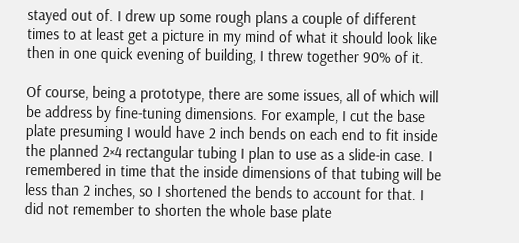stayed out of. I drew up some rough plans a couple of different times to at least get a picture in my mind of what it should look like then in one quick evening of building, I threw together 90% of it.

Of course, being a prototype, there are some issues, all of which will be address by fine-tuning dimensions. For example, I cut the base plate presuming I would have 2 inch bends on each end to fit inside the planned 2×4 rectangular tubing I plan to use as a slide-in case. I remembered in time that the inside dimensions of that tubing will be less than 2 inches, so I shortened the bends to account for that. I did not remember to shorten the whole base plate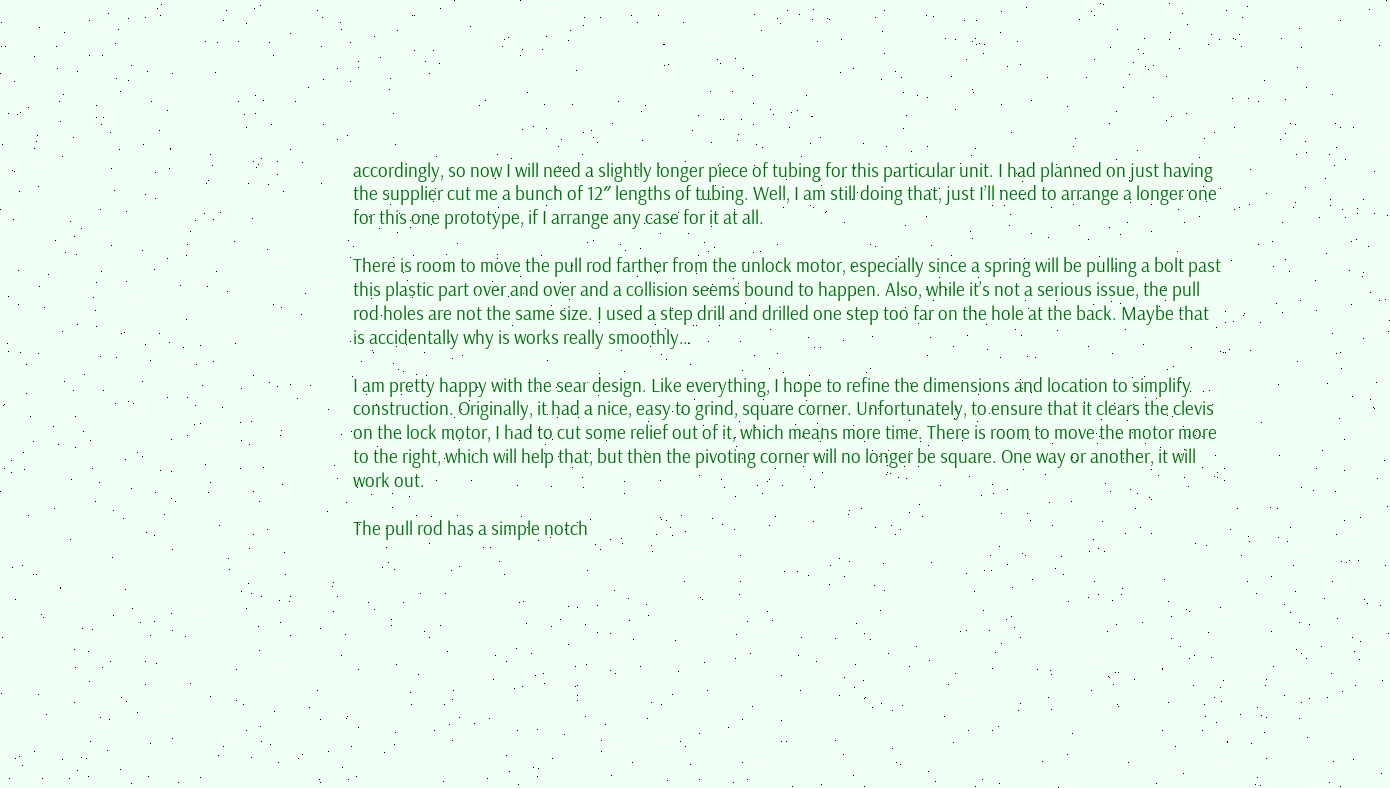accordingly, so now I will need a slightly longer piece of tubing for this particular unit. I had planned on just having the supplier cut me a bunch of 12″ lengths of tubing. Well, I am still doing that, just I’ll need to arrange a longer one for this one prototype, if I arrange any case for it at all.

There is room to move the pull rod farther from the unlock motor, especially since a spring will be pulling a bolt past this plastic part over and over and a collision seems bound to happen. Also, while it’s not a serious issue, the pull rod holes are not the same size. I used a step drill and drilled one step too far on the hole at the back. Maybe that is accidentally why is works really smoothly…

I am pretty happy with the sear design. Like everything, I hope to refine the dimensions and location to simplify construction. Originally, it had a nice, easy to grind, square corner. Unfortunately, to ensure that it clears the clevis on the lock motor, I had to cut some relief out of it, which means more time. There is room to move the motor more to the right, which will help that, but then the pivoting corner will no longer be square. One way or another, it will work out.

The pull rod has a simple notch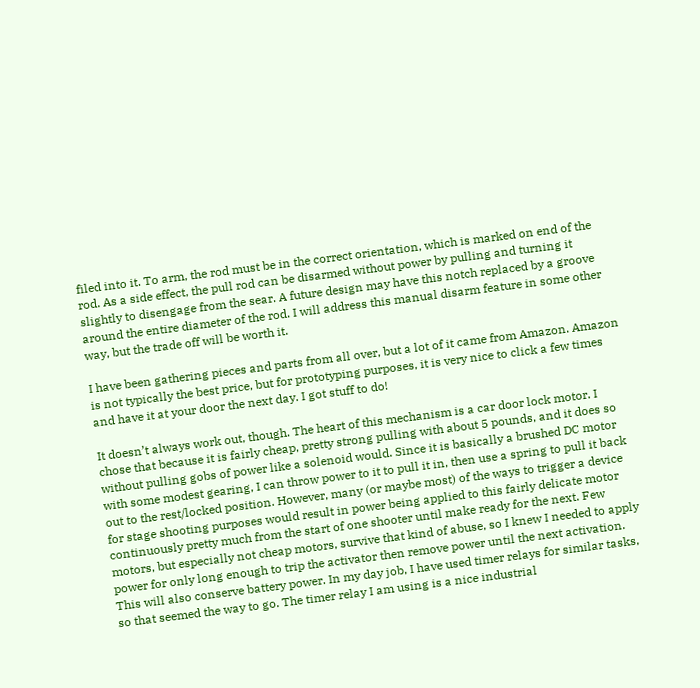filed into it. To arm, the rod must be in the correct orientation, which is marked on end of the rod. As a side effect, the pull rod can be disarmed without power by pulling and turning it slightly to disengage from the sear. A future design may have this notch replaced by a groove around the entire diameter of the rod. I will address this manual disarm feature in some other way, but the trade off will be worth it.

I have been gathering pieces and parts from all over, but a lot of it came from Amazon. Amazon is not typically the best price, but for prototyping purposes, it is very nice to click a few times and have it at your door the next day. I got stuff to do!

It doesn’t always work out, though. The heart of this mechanism is a car door lock motor. I chose that because it is fairly cheap, pretty strong pulling with about 5 pounds, and it does so without pulling gobs of power like a solenoid would. Since it is basically a brushed DC motor with some modest gearing, I can throw power to it to pull it in, then use a spring to pull it back out to the rest/locked position. However, many (or maybe most) of the ways to trigger a device for stage shooting purposes would result in power being applied to this fairly delicate motor continuously pretty much from the start of one shooter until make ready for the next. Few motors, but especially not cheap motors, survive that kind of abuse, so I knew I needed to apply power for only long enough to trip the activator then remove power until the next activation. This will also conserve battery power. In my day job, I have used timer relays for similar tasks, so that seemed the way to go. The timer relay I am using is a nice industrial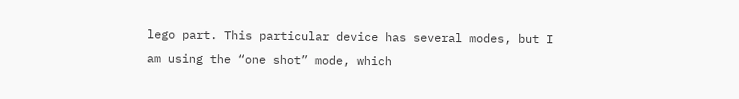lego part. This particular device has several modes, but I am using the “one shot” mode, which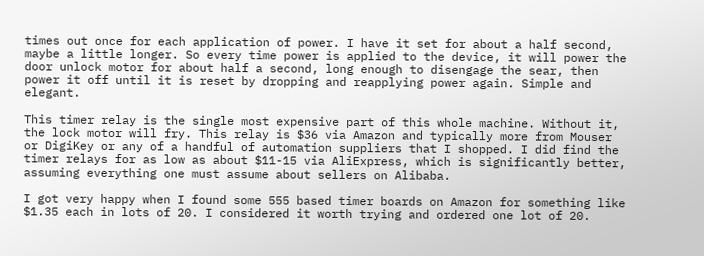times out once for each application of power. I have it set for about a half second, maybe a little longer. So every time power is applied to the device, it will power the door unlock motor for about half a second, long enough to disengage the sear, then power it off until it is reset by dropping and reapplying power again. Simple and elegant.

This timer relay is the single most expensive part of this whole machine. Without it, the lock motor will fry. This relay is $36 via Amazon and typically more from Mouser or DigiKey or any of a handful of automation suppliers that I shopped. I did find the timer relays for as low as about $11-15 via AliExpress, which is significantly better, assuming everything one must assume about sellers on Alibaba.

I got very happy when I found some 555 based timer boards on Amazon for something like $1.35 each in lots of 20. I considered it worth trying and ordered one lot of 20.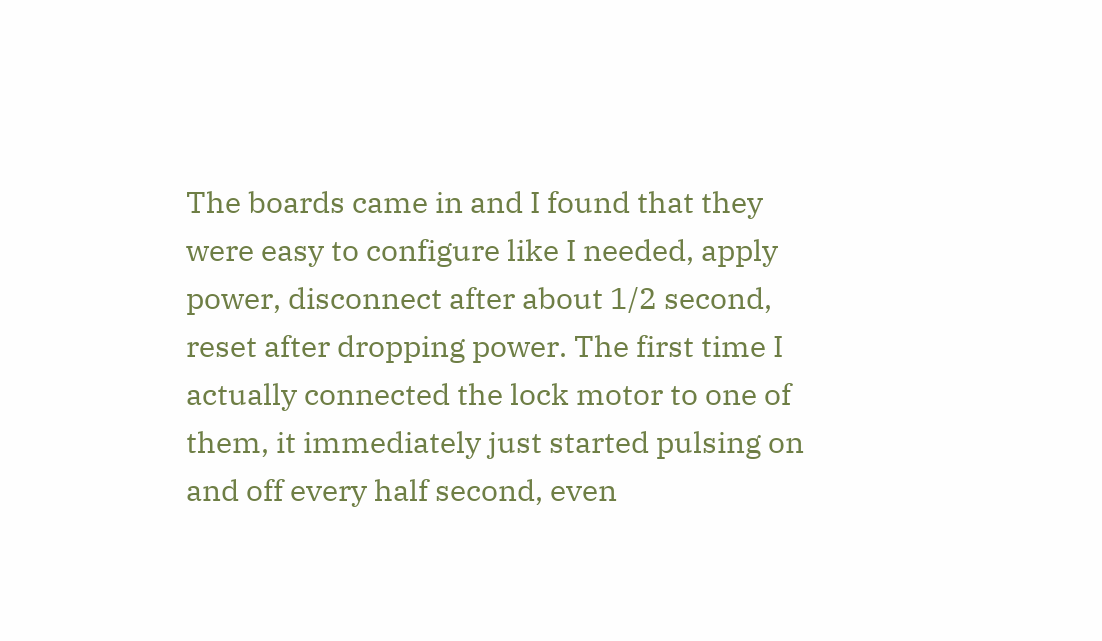The boards came in and I found that they were easy to configure like I needed, apply power, disconnect after about 1/2 second, reset after dropping power. The first time I actually connected the lock motor to one of them, it immediately just started pulsing on and off every half second, even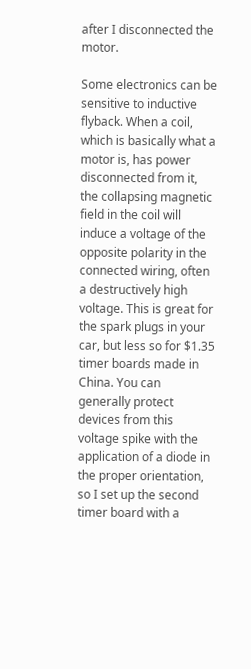after I disconnected the motor.

Some electronics can be sensitive to inductive flyback. When a coil, which is basically what a motor is, has power disconnected from it, the collapsing magnetic field in the coil will induce a voltage of the opposite polarity in the connected wiring, often a destructively high voltage. This is great for the spark plugs in your car, but less so for $1.35 timer boards made in China. You can generally protect devices from this voltage spike with the application of a diode in the proper orientation, so I set up the second timer board with a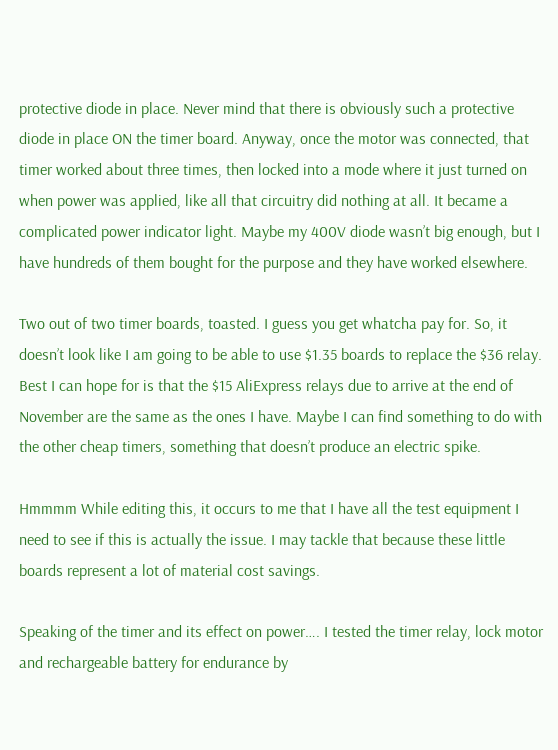protective diode in place. Never mind that there is obviously such a protective diode in place ON the timer board. Anyway, once the motor was connected, that timer worked about three times, then locked into a mode where it just turned on when power was applied, like all that circuitry did nothing at all. It became a complicated power indicator light. Maybe my 400V diode wasn’t big enough, but I have hundreds of them bought for the purpose and they have worked elsewhere.

Two out of two timer boards, toasted. I guess you get whatcha pay for. So, it doesn’t look like I am going to be able to use $1.35 boards to replace the $36 relay. Best I can hope for is that the $15 AliExpress relays due to arrive at the end of November are the same as the ones I have. Maybe I can find something to do with the other cheap timers, something that doesn’t produce an electric spike.

Hmmmm While editing this, it occurs to me that I have all the test equipment I need to see if this is actually the issue. I may tackle that because these little boards represent a lot of material cost savings.

Speaking of the timer and its effect on power…. I tested the timer relay, lock motor and rechargeable battery for endurance by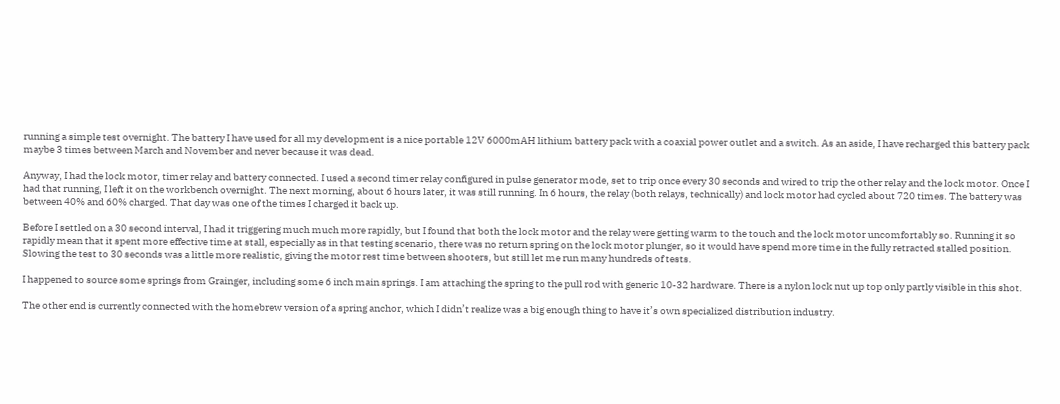running a simple test overnight. The battery I have used for all my development is a nice portable 12V 6000mAH lithium battery pack with a coaxial power outlet and a switch. As an aside, I have recharged this battery pack maybe 3 times between March and November and never because it was dead.

Anyway, I had the lock motor, timer relay and battery connected. I used a second timer relay configured in pulse generator mode, set to trip once every 30 seconds and wired to trip the other relay and the lock motor. Once I had that running, I left it on the workbench overnight. The next morning, about 6 hours later, it was still running. In 6 hours, the relay (both relays, technically) and lock motor had cycled about 720 times. The battery was between 40% and 60% charged. That day was one of the times I charged it back up.

Before I settled on a 30 second interval, I had it triggering much much more rapidly, but I found that both the lock motor and the relay were getting warm to the touch and the lock motor uncomfortably so. Running it so rapidly mean that it spent more effective time at stall, especially as in that testing scenario, there was no return spring on the lock motor plunger, so it would have spend more time in the fully retracted stalled position. Slowing the test to 30 seconds was a little more realistic, giving the motor rest time between shooters, but still let me run many hundreds of tests.

I happened to source some springs from Grainger, including some 6 inch main springs. I am attaching the spring to the pull rod with generic 10-32 hardware. There is a nylon lock nut up top only partly visible in this shot.

The other end is currently connected with the homebrew version of a spring anchor, which I didn’t realize was a big enough thing to have it’s own specialized distribution industry.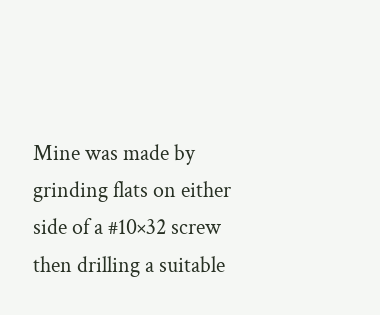Mine was made by grinding flats on either side of a #10×32 screw then drilling a suitable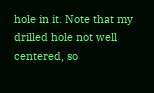hole in it. Note that my drilled hole not well centered, so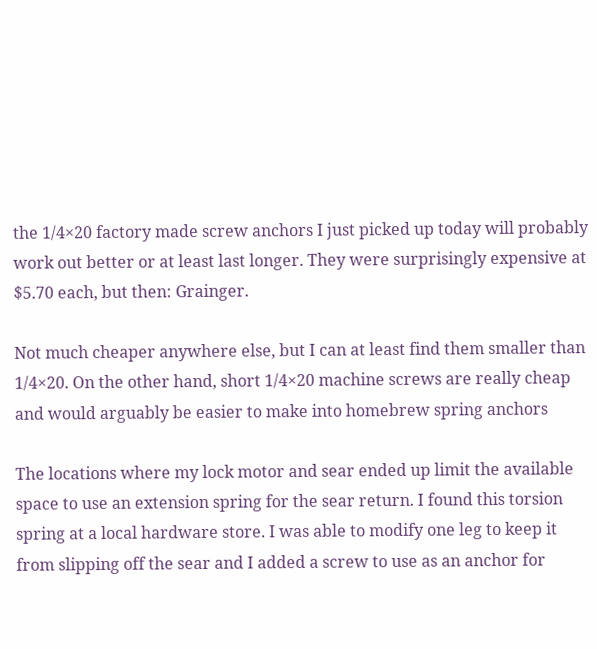the 1/4×20 factory made screw anchors I just picked up today will probably work out better or at least last longer. They were surprisingly expensive at $5.70 each, but then: Grainger.

Not much cheaper anywhere else, but I can at least find them smaller than 1/4×20. On the other hand, short 1/4×20 machine screws are really cheap and would arguably be easier to make into homebrew spring anchors

The locations where my lock motor and sear ended up limit the available space to use an extension spring for the sear return. I found this torsion spring at a local hardware store. I was able to modify one leg to keep it from slipping off the sear and I added a screw to use as an anchor for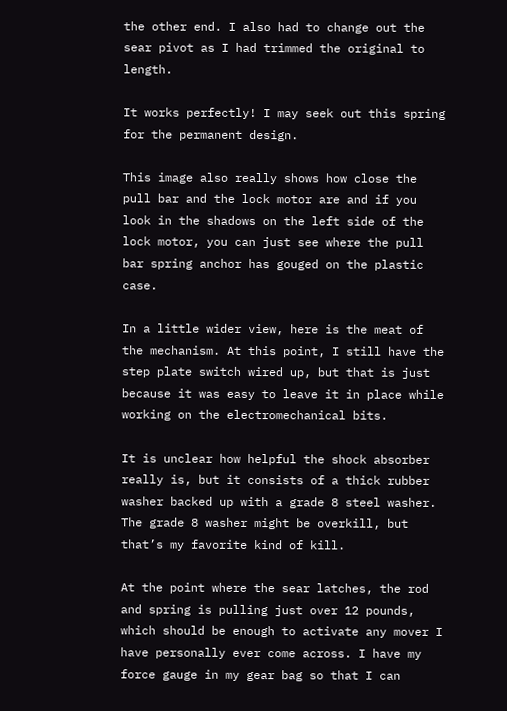the other end. I also had to change out the sear pivot as I had trimmed the original to length.

It works perfectly! I may seek out this spring for the permanent design.

This image also really shows how close the pull bar and the lock motor are and if you look in the shadows on the left side of the lock motor, you can just see where the pull bar spring anchor has gouged on the plastic case.

In a little wider view, here is the meat of the mechanism. At this point, I still have the step plate switch wired up, but that is just because it was easy to leave it in place while working on the electromechanical bits.

It is unclear how helpful the shock absorber really is, but it consists of a thick rubber washer backed up with a grade 8 steel washer. The grade 8 washer might be overkill, but that’s my favorite kind of kill.

At the point where the sear latches, the rod and spring is pulling just over 12 pounds, which should be enough to activate any mover I have personally ever come across. I have my force gauge in my gear bag so that I can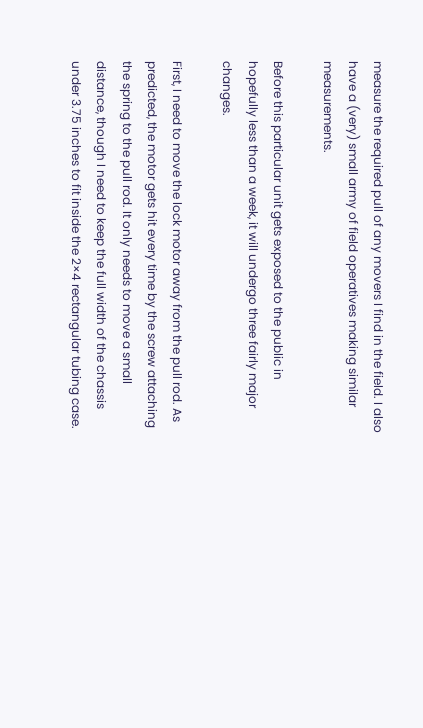measure the required pull of any movers I find in the field. I also have a (very) small army of field operatives making similar measurements.

Before this particular unit gets exposed to the public in hopefully less than a week, it will undergo three fairly major changes.

First, I need to move the lock motor away from the pull rod. As predicted, the motor gets hit every time by the screw attaching the spring to the pull rod. It only needs to move a small distance, though I need to keep the full width of the chassis under 3.75 inches to fit inside the 2×4 rectangular tubing case.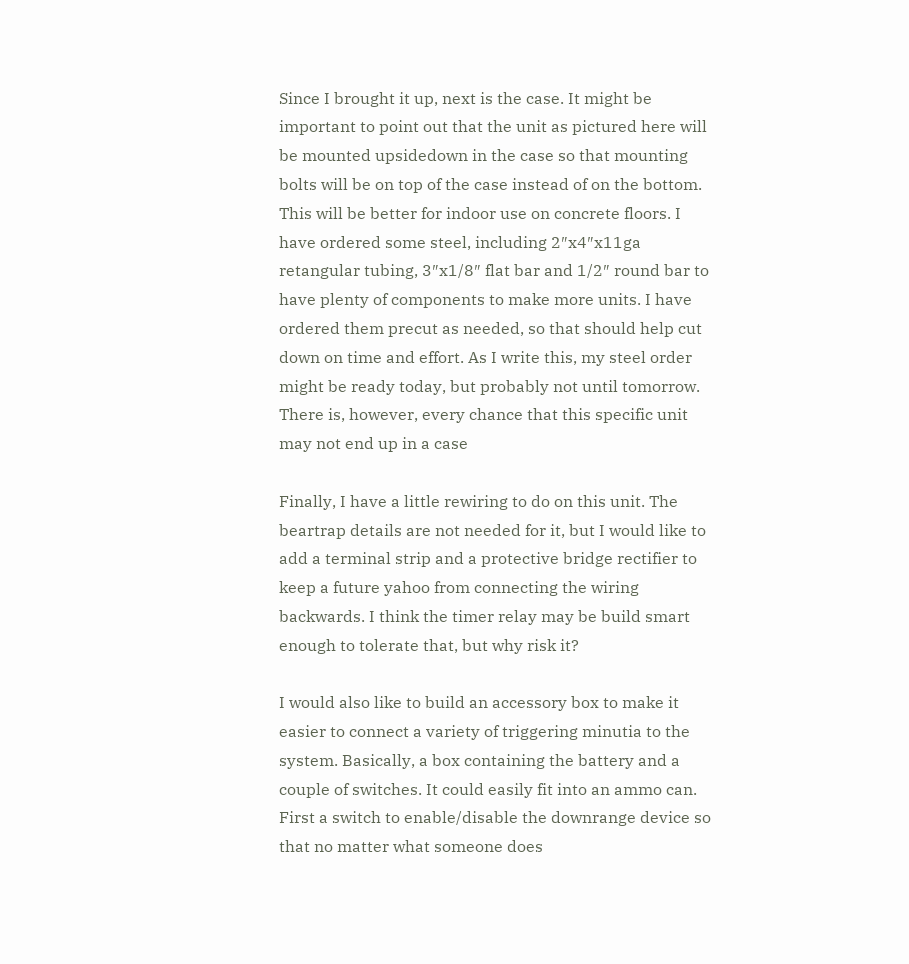Since I brought it up, next is the case. It might be important to point out that the unit as pictured here will be mounted upsidedown in the case so that mounting bolts will be on top of the case instead of on the bottom. This will be better for indoor use on concrete floors. I have ordered some steel, including 2″x4″x11ga retangular tubing, 3″x1/8″ flat bar and 1/2″ round bar to have plenty of components to make more units. I have ordered them precut as needed, so that should help cut down on time and effort. As I write this, my steel order might be ready today, but probably not until tomorrow. There is, however, every chance that this specific unit may not end up in a case

Finally, I have a little rewiring to do on this unit. The beartrap details are not needed for it, but I would like to add a terminal strip and a protective bridge rectifier to keep a future yahoo from connecting the wiring backwards. I think the timer relay may be build smart enough to tolerate that, but why risk it?

I would also like to build an accessory box to make it easier to connect a variety of triggering minutia to the system. Basically, a box containing the battery and a couple of switches. It could easily fit into an ammo can. First a switch to enable/disable the downrange device so that no matter what someone does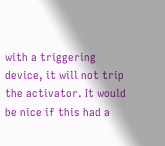with a triggering device, it will not trip the activator. It would be nice if this had a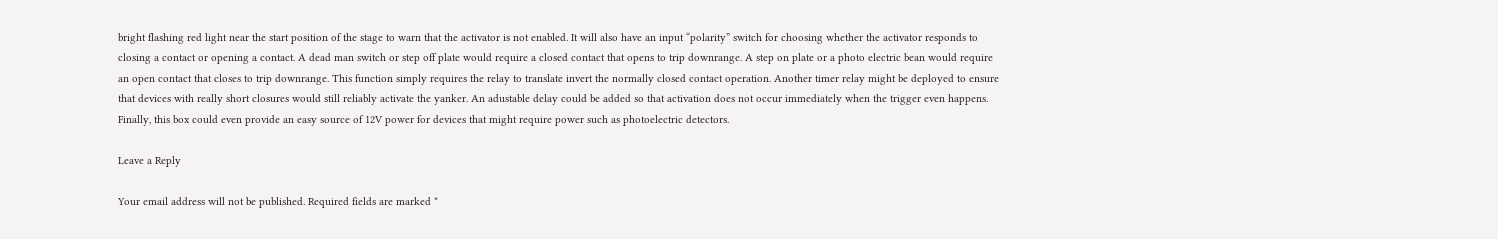bright flashing red light near the start position of the stage to warn that the activator is not enabled. It will also have an input “polarity” switch for choosing whether the activator responds to closing a contact or opening a contact. A dead man switch or step off plate would require a closed contact that opens to trip downrange. A step on plate or a photo electric bean would require an open contact that closes to trip downrange. This function simply requires the relay to translate invert the normally closed contact operation. Another timer relay might be deployed to ensure that devices with really short closures would still reliably activate the yanker. An adustable delay could be added so that activation does not occur immediately when the trigger even happens. Finally, this box could even provide an easy source of 12V power for devices that might require power such as photoelectric detectors.

Leave a Reply

Your email address will not be published. Required fields are marked *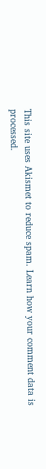This site uses Akismet to reduce spam. Learn how your comment data is processed.